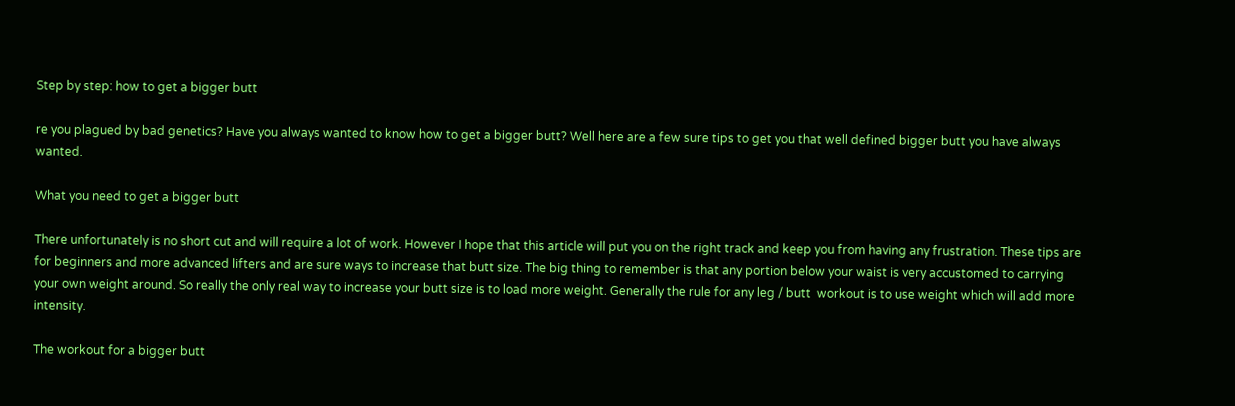Step by step: how to get a bigger butt

re you plagued by bad genetics? Have you always wanted to know how to get a bigger butt? Well here are a few sure tips to get you that well defined bigger butt you have always wanted.

What you need to get a bigger butt

There unfortunately is no short cut and will require a lot of work. However I hope that this article will put you on the right track and keep you from having any frustration. These tips are for beginners and more advanced lifters and are sure ways to increase that butt size. The big thing to remember is that any portion below your waist is very accustomed to carrying your own weight around. So really the only real way to increase your butt size is to load more weight. Generally the rule for any leg / butt  workout is to use weight which will add more intensity.

The workout for a bigger butt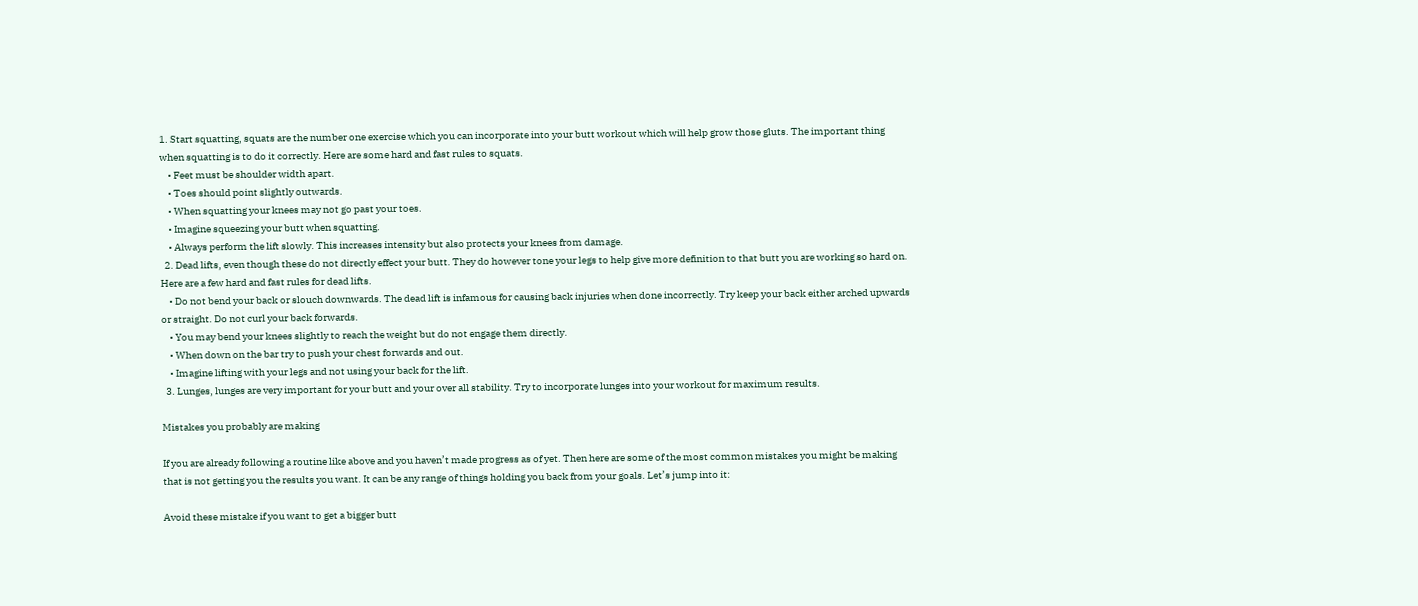1. Start squatting, squats are the number one exercise which you can incorporate into your butt workout which will help grow those gluts. The important thing when squatting is to do it correctly. Here are some hard and fast rules to squats.
    • Feet must be shoulder width apart.
    • Toes should point slightly outwards.
    • When squatting your knees may not go past your toes.
    • Imagine squeezing your butt when squatting.
    • Always perform the lift slowly. This increases intensity but also protects your knees from damage.
  2. Dead lifts, even though these do not directly effect your butt. They do however tone your legs to help give more definition to that butt you are working so hard on. Here are a few hard and fast rules for dead lifts.
    • Do not bend your back or slouch downwards. The dead lift is infamous for causing back injuries when done incorrectly. Try keep your back either arched upwards or straight. Do not curl your back forwards.
    • You may bend your knees slightly to reach the weight but do not engage them directly.
    • When down on the bar try to push your chest forwards and out.
    • Imagine lifting with your legs and not using your back for the lift.
  3. Lunges, lunges are very important for your butt and your over all stability. Try to incorporate lunges into your workout for maximum results.

Mistakes you probably are making

If you are already following a routine like above and you haven’t made progress as of yet. Then here are some of the most common mistakes you might be making that is not getting you the results you want. It can be any range of things holding you back from your goals. Let’s jump into it:

Avoid these mistake if you want to get a bigger butt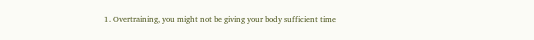1. Overtraining, you might not be giving your body sufficient time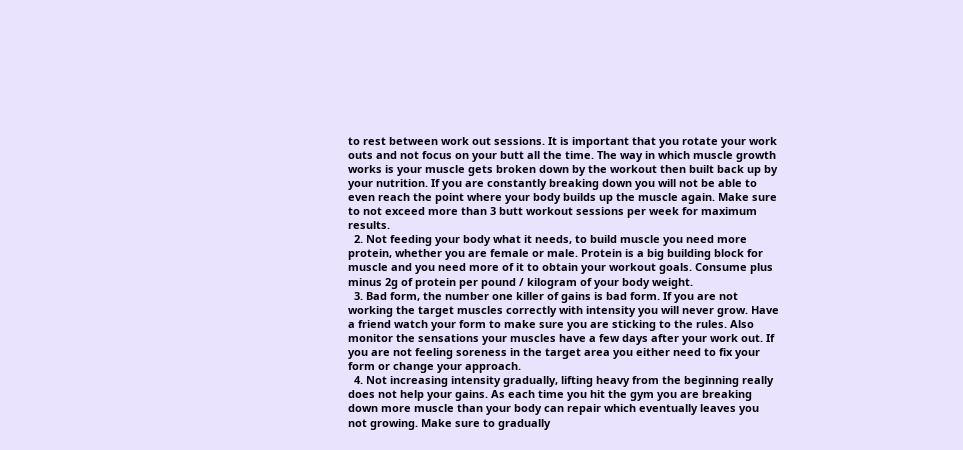to rest between work out sessions. It is important that you rotate your work outs and not focus on your butt all the time. The way in which muscle growth works is your muscle gets broken down by the workout then built back up by your nutrition. If you are constantly breaking down you will not be able to even reach the point where your body builds up the muscle again. Make sure to not exceed more than 3 butt workout sessions per week for maximum results.
  2. Not feeding your body what it needs, to build muscle you need more protein, whether you are female or male. Protein is a big building block for muscle and you need more of it to obtain your workout goals. Consume plus minus 2g of protein per pound / kilogram of your body weight.
  3. Bad form, the number one killer of gains is bad form. If you are not working the target muscles correctly with intensity you will never grow. Have a friend watch your form to make sure you are sticking to the rules. Also monitor the sensations your muscles have a few days after your work out. If you are not feeling soreness in the target area you either need to fix your form or change your approach.
  4. Not increasing intensity gradually, lifting heavy from the beginning really does not help your gains. As each time you hit the gym you are breaking down more muscle than your body can repair which eventually leaves you not growing. Make sure to gradually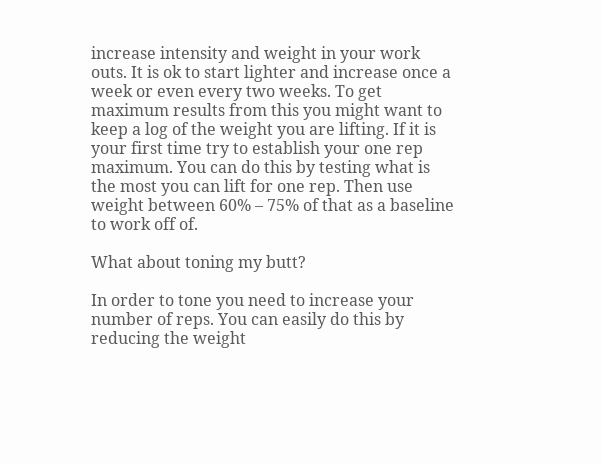increase intensity and weight in your work outs. It is ok to start lighter and increase once a week or even every two weeks. To get maximum results from this you might want to keep a log of the weight you are lifting. If it is your first time try to establish your one rep maximum. You can do this by testing what is the most you can lift for one rep. Then use weight between 60% – 75% of that as a baseline to work off of.

What about toning my butt?

In order to tone you need to increase your number of reps. You can easily do this by reducing the weight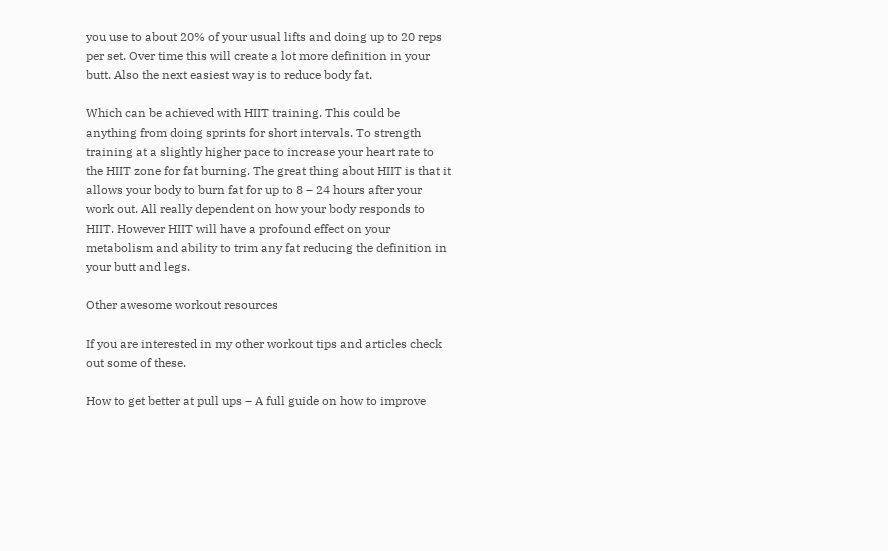you use to about 20% of your usual lifts and doing up to 20 reps per set. Over time this will create a lot more definition in your butt. Also the next easiest way is to reduce body fat.

Which can be achieved with HIIT training. This could be anything from doing sprints for short intervals. To strength training at a slightly higher pace to increase your heart rate to the HIIT zone for fat burning. The great thing about HIIT is that it allows your body to burn fat for up to 8 – 24 hours after your work out. All really dependent on how your body responds to HIIT. However HIIT will have a profound effect on your metabolism and ability to trim any fat reducing the definition in your butt and legs.

Other awesome workout resources

If you are interested in my other workout tips and articles check out some of these.

How to get better at pull ups – A full guide on how to improve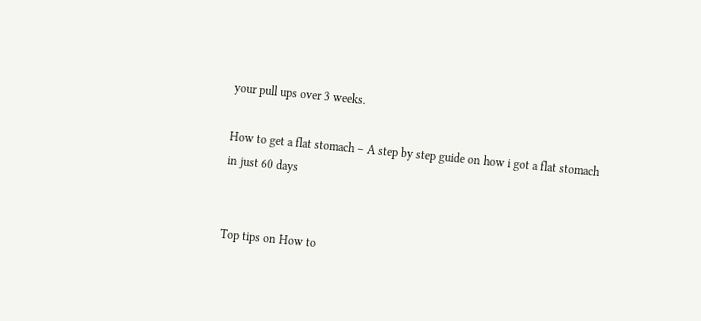your pull ups over 3 weeks.

How to get a flat stomach – A step by step guide on how i got a flat stomach in just 60 days


Top tips on How to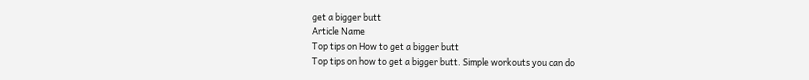get a bigger butt
Article Name
Top tips on How to get a bigger butt
Top tips on how to get a bigger butt. Simple workouts you can do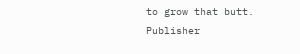to grow that butt.
Publisher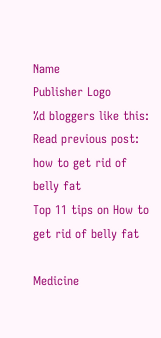Name
Publisher Logo
%d bloggers like this:
Read previous post:
how to get rid of belly fat
Top 11 tips on How to get rid of belly fat

Medicine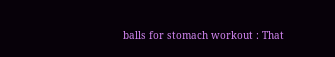balls for stomach workout : That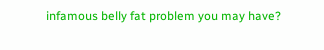infamous belly fat problem you may have?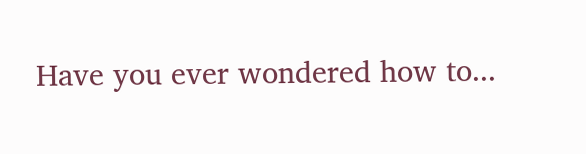Have you ever wondered how to...